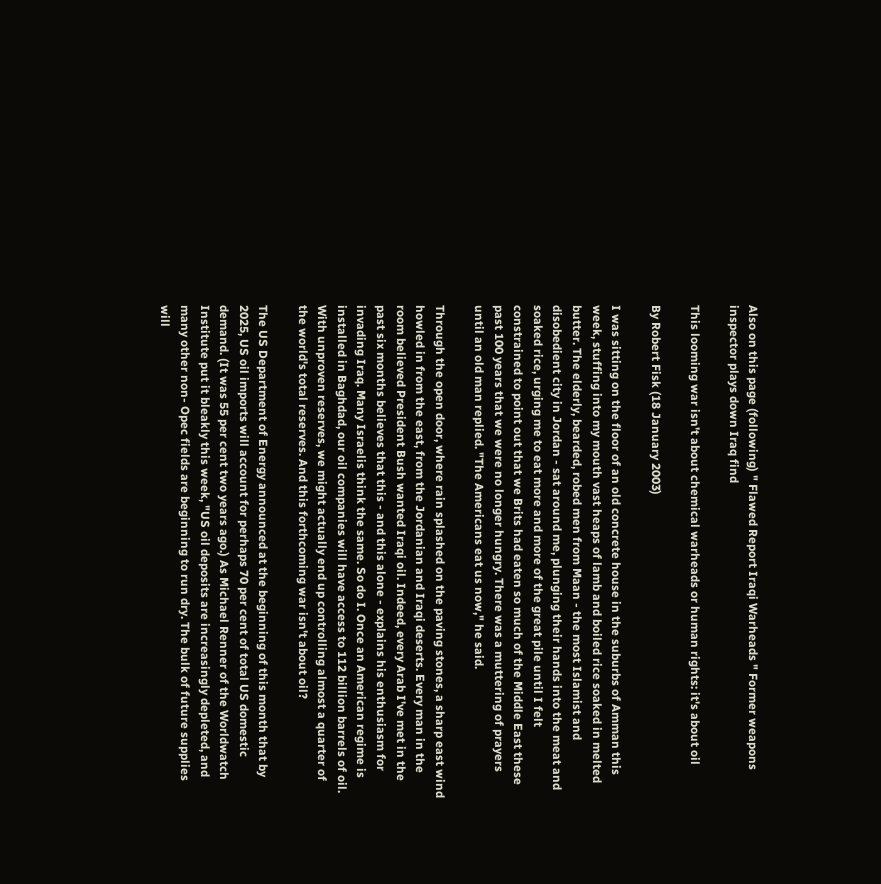Also on this page (following) " Flawed Report Iraqi Warheads " Former weapons inspector plays down Iraq find

This looming war isn't about chemical warheads or human rights: it's about oil

By Robert Fisk (18 January 2003)

I was sitting on the floor of an old concrete house in the suburbs of Amman this week, stuffing into my mouth vast heaps of lamb and boiled rice soaked in melted butter. The elderly, bearded, robed men from Maan - the most Islamist and disobedient city in Jordan - sat around me, plunging their hands into the meat and soaked rice, urging me to eat more and more of the great pile until I felt constrained to point out that we Brits had eaten so much of the Middle East these past 100 years that we were no longer hungry. There was a muttering of prayers until an old man replied. "The Americans eat us now," he said.

Through the open door, where rain splashed on the paving stones, a sharp east wind howled in from the east, from the Jordanian and Iraqi deserts. Every man in the room believed President Bush wanted Iraqi oil. Indeed, every Arab I've met in the past six months believes that this - and this alone - explains his enthusiasm for invading Iraq. Many Israelis think the same. So do I. Once an American regime is installed in Baghdad, our oil companies will have access to 112 billion barrels of oil. With unproven reserves, we might actually end up controlling almost a quarter of the world's total reserves. And this forthcoming war isn't about oil?

The US Department of Energy announced at the beginning of this month that by 2025, US oil imports will account for perhaps 70 per cent of total US domestic demand. (It was 55 per cent two years ago.) As Michael Renner of the Worldwatch Institute put it bleakly this week, "US oil deposits are increasingly depleted, and many other non- Opec fields are beginning to run dry. The bulk of future supplies will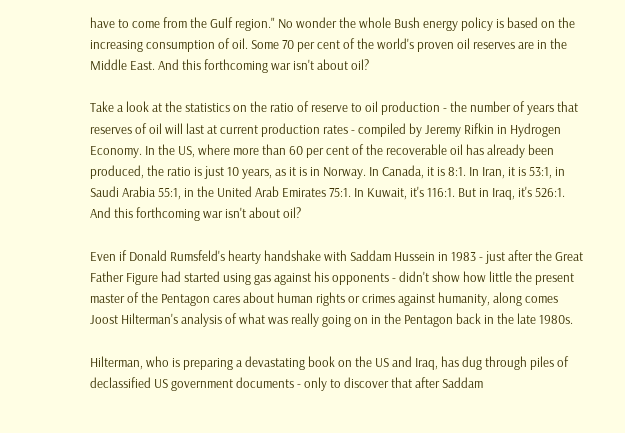have to come from the Gulf region." No wonder the whole Bush energy policy is based on the increasing consumption of oil. Some 70 per cent of the world's proven oil reserves are in the Middle East. And this forthcoming war isn't about oil?

Take a look at the statistics on the ratio of reserve to oil production - the number of years that reserves of oil will last at current production rates - compiled by Jeremy Rifkin in Hydrogen Economy. In the US, where more than 60 per cent of the recoverable oil has already been produced, the ratio is just 10 years, as it is in Norway. In Canada, it is 8:1. In Iran, it is 53:1, in Saudi Arabia 55:1, in the United Arab Emirates 75:1. In Kuwait, it's 116:1. But in Iraq, it's 526:1. And this forthcoming war isn't about oil?

Even if Donald Rumsfeld's hearty handshake with Saddam Hussein in 1983 - just after the Great Father Figure had started using gas against his opponents - didn't show how little the present master of the Pentagon cares about human rights or crimes against humanity, along comes Joost Hilterman's analysis of what was really going on in the Pentagon back in the late 1980s.

Hilterman, who is preparing a devastating book on the US and Iraq, has dug through piles of declassified US government documents - only to discover that after Saddam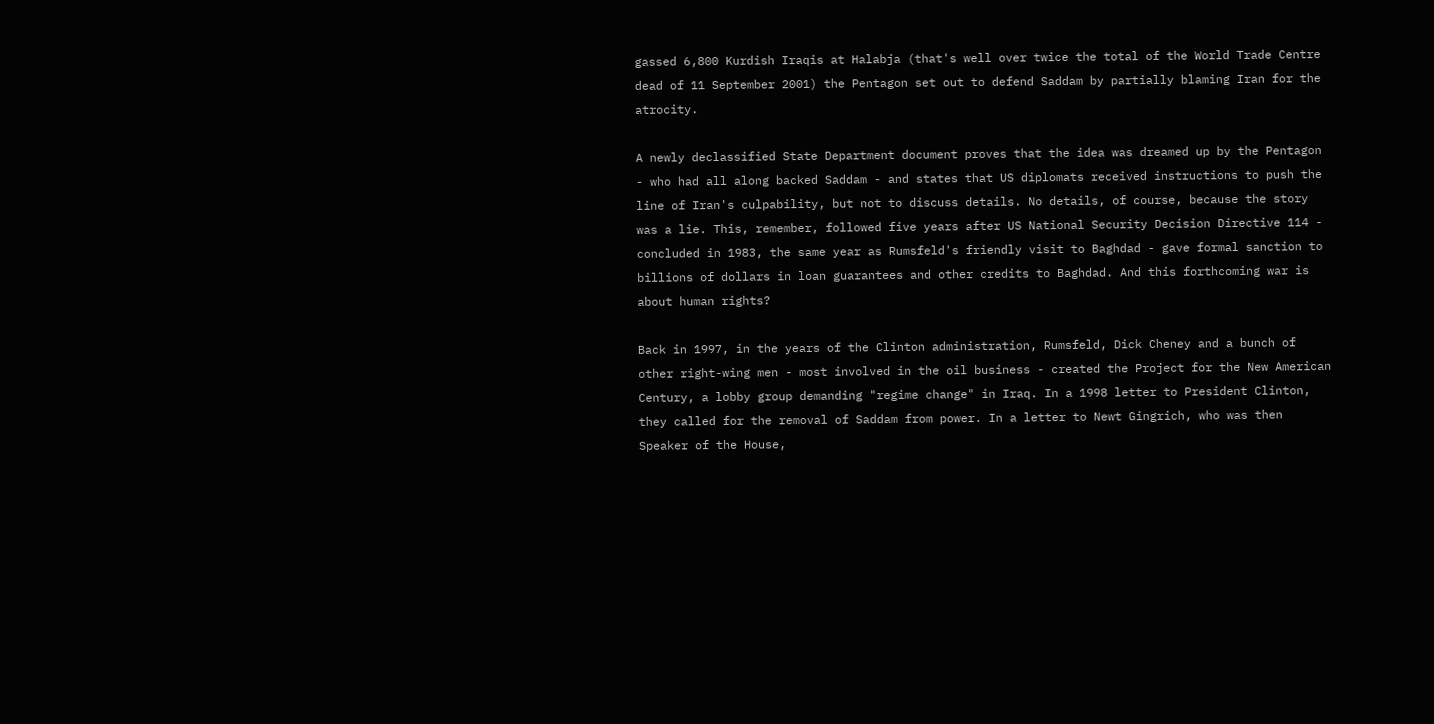gassed 6,800 Kurdish Iraqis at Halabja (that's well over twice the total of the World Trade Centre dead of 11 September 2001) the Pentagon set out to defend Saddam by partially blaming Iran for the atrocity.

A newly declassified State Department document proves that the idea was dreamed up by the Pentagon - who had all along backed Saddam - and states that US diplomats received instructions to push the line of Iran's culpability, but not to discuss details. No details, of course, because the story was a lie. This, remember, followed five years after US National Security Decision Directive 114 - concluded in 1983, the same year as Rumsfeld's friendly visit to Baghdad - gave formal sanction to billions of dollars in loan guarantees and other credits to Baghdad. And this forthcoming war is about human rights?

Back in 1997, in the years of the Clinton administration, Rumsfeld, Dick Cheney and a bunch of other right-wing men - most involved in the oil business - created the Project for the New American Century, a lobby group demanding "regime change" in Iraq. In a 1998 letter to President Clinton, they called for the removal of Saddam from power. In a letter to Newt Gingrich, who was then Speaker of the House,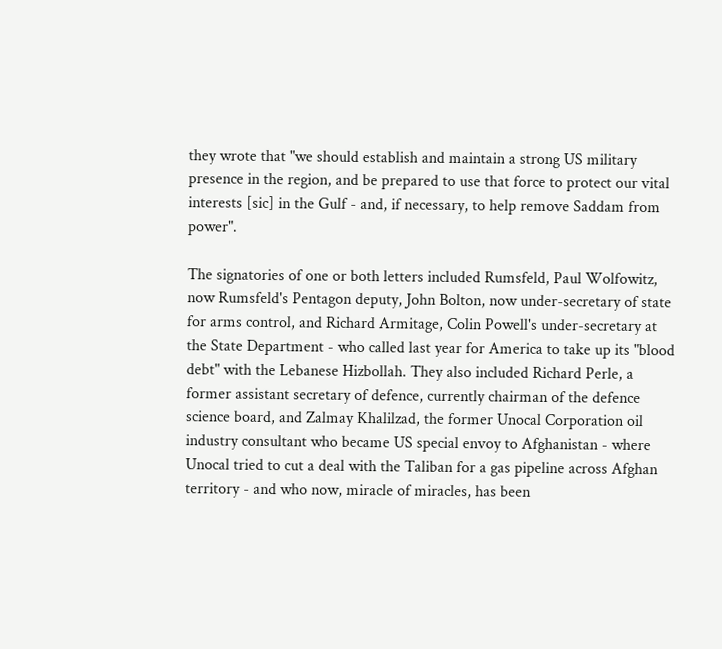they wrote that "we should establish and maintain a strong US military presence in the region, and be prepared to use that force to protect our vital interests [sic] in the Gulf - and, if necessary, to help remove Saddam from power".

The signatories of one or both letters included Rumsfeld, Paul Wolfowitz, now Rumsfeld's Pentagon deputy, John Bolton, now under-secretary of state for arms control, and Richard Armitage, Colin Powell's under-secretary at the State Department - who called last year for America to take up its "blood debt" with the Lebanese Hizbollah. They also included Richard Perle, a former assistant secretary of defence, currently chairman of the defence science board, and Zalmay Khalilzad, the former Unocal Corporation oil industry consultant who became US special envoy to Afghanistan - where Unocal tried to cut a deal with the Taliban for a gas pipeline across Afghan territory - and who now, miracle of miracles, has been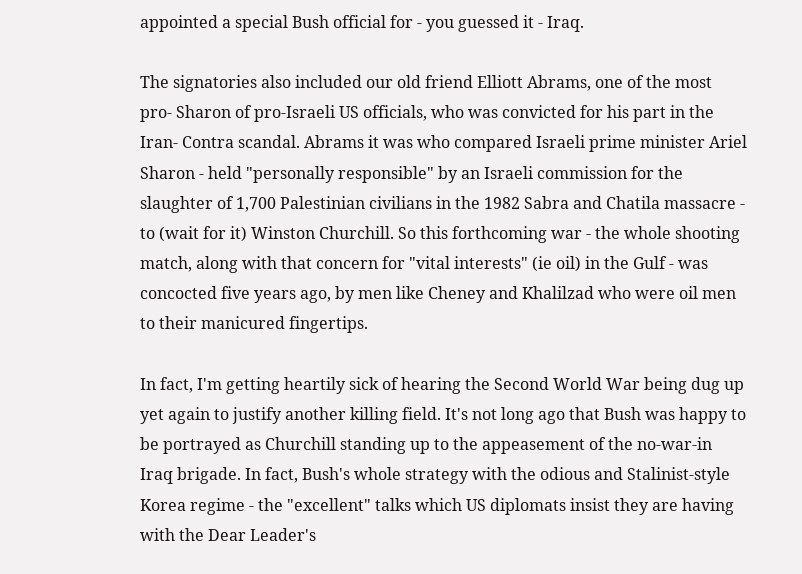appointed a special Bush official for - you guessed it - Iraq.

The signatories also included our old friend Elliott Abrams, one of the most pro- Sharon of pro-Israeli US officials, who was convicted for his part in the Iran- Contra scandal. Abrams it was who compared Israeli prime minister Ariel Sharon - held "personally responsible" by an Israeli commission for the slaughter of 1,700 Palestinian civilians in the 1982 Sabra and Chatila massacre - to (wait for it) Winston Churchill. So this forthcoming war - the whole shooting match, along with that concern for "vital interests" (ie oil) in the Gulf - was concocted five years ago, by men like Cheney and Khalilzad who were oil men to their manicured fingertips.

In fact, I'm getting heartily sick of hearing the Second World War being dug up yet again to justify another killing field. It's not long ago that Bush was happy to be portrayed as Churchill standing up to the appeasement of the no-war-in Iraq brigade. In fact, Bush's whole strategy with the odious and Stalinist-style Korea regime - the "excellent" talks which US diplomats insist they are having with the Dear Leader's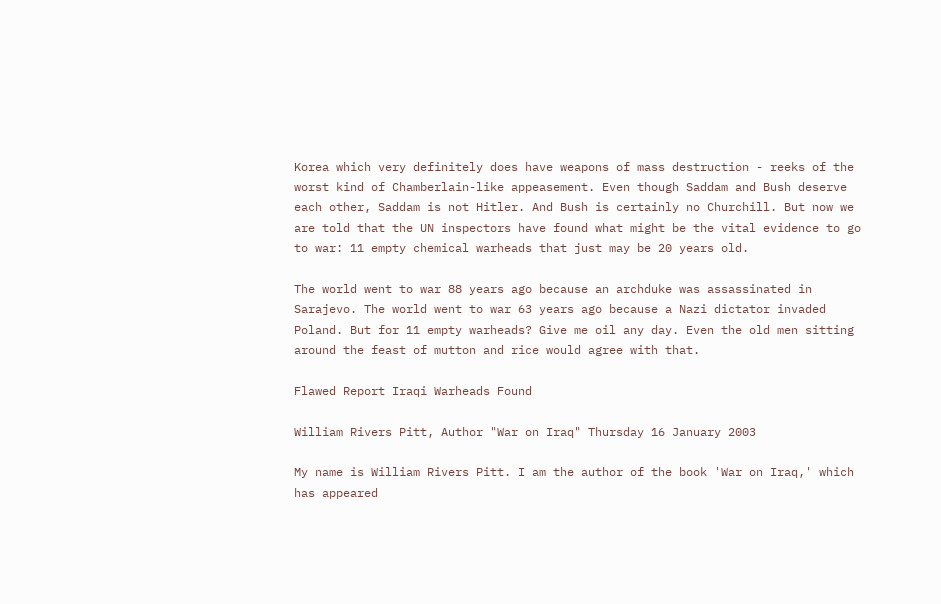Korea which very definitely does have weapons of mass destruction - reeks of the worst kind of Chamberlain-like appeasement. Even though Saddam and Bush deserve each other, Saddam is not Hitler. And Bush is certainly no Churchill. But now we are told that the UN inspectors have found what might be the vital evidence to go to war: 11 empty chemical warheads that just may be 20 years old.

The world went to war 88 years ago because an archduke was assassinated in Sarajevo. The world went to war 63 years ago because a Nazi dictator invaded Poland. But for 11 empty warheads? Give me oil any day. Even the old men sitting around the feast of mutton and rice would agree with that.

Flawed Report Iraqi Warheads Found

William Rivers Pitt, Author "War on Iraq" Thursday 16 January 2003

My name is William Rivers Pitt. I am the author of the book 'War on Iraq,' which has appeared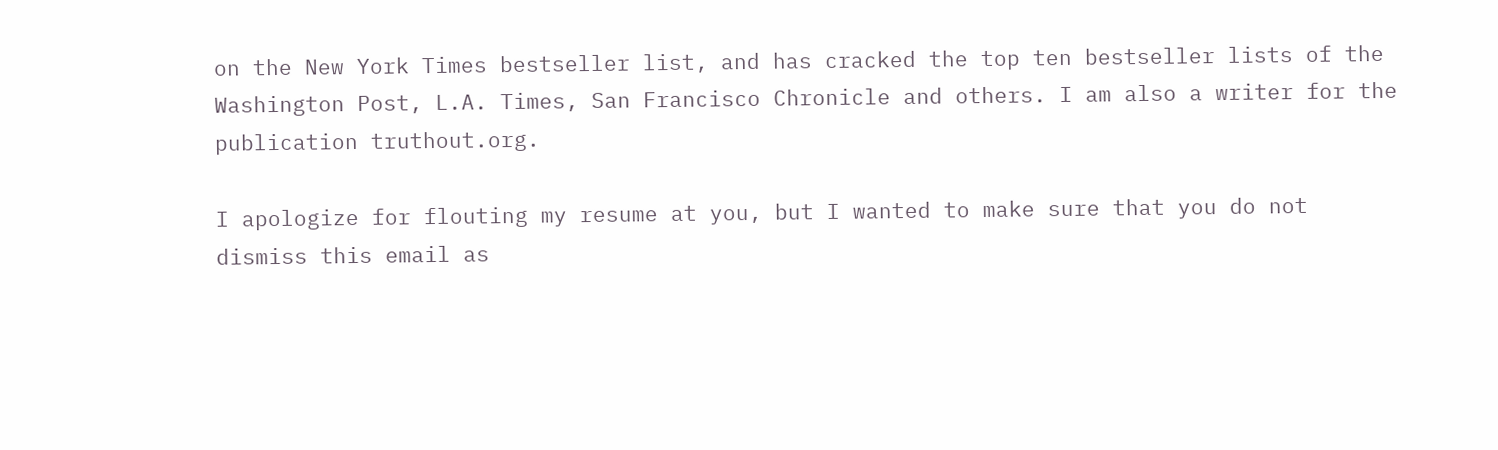on the New York Times bestseller list, and has cracked the top ten bestseller lists of the Washington Post, L.A. Times, San Francisco Chronicle and others. I am also a writer for the publication truthout.org.

I apologize for flouting my resume at you, but I wanted to make sure that you do not dismiss this email as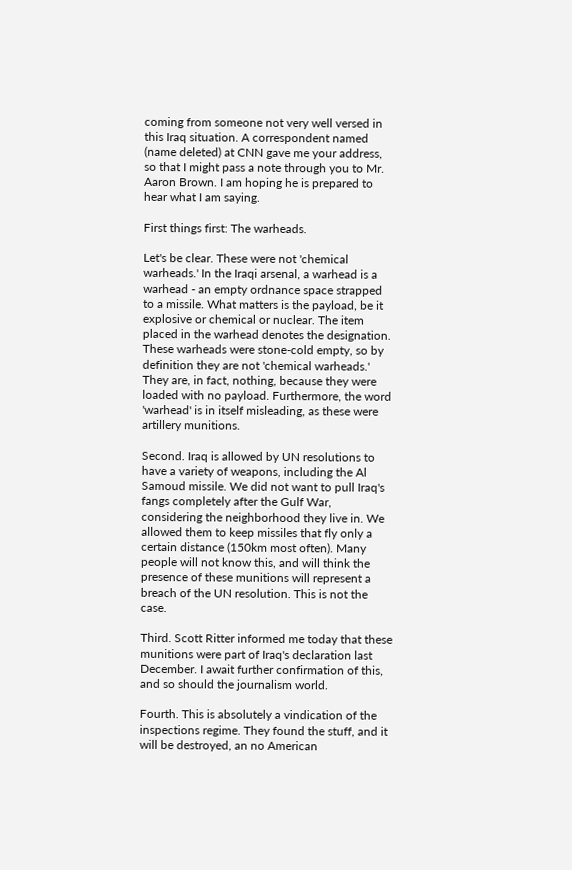coming from someone not very well versed in this Iraq situation. A correspondent named (name deleted) at CNN gave me your address, so that I might pass a note through you to Mr. Aaron Brown. I am hoping he is prepared to hear what I am saying.

First things first: The warheads.

Let's be clear. These were not 'chemical warheads.' In the Iraqi arsenal, a warhead is a warhead - an empty ordnance space strapped to a missile. What matters is the payload, be it explosive or chemical or nuclear. The item placed in the warhead denotes the designation. These warheads were stone-cold empty, so by definition they are not 'chemical warheads.' They are, in fact, nothing, because they were loaded with no payload. Furthermore, the word 'warhead' is in itself misleading, as these were artillery munitions.

Second. Iraq is allowed by UN resolutions to have a variety of weapons, including the Al Samoud missile. We did not want to pull Iraq's fangs completely after the Gulf War, considering the neighborhood they live in. We allowed them to keep missiles that fly only a certain distance (150km most often). Many people will not know this, and will think the presence of these munitions will represent a breach of the UN resolution. This is not the case.

Third. Scott Ritter informed me today that these munitions were part of Iraq's declaration last December. I await further confirmation of this, and so should the journalism world.

Fourth. This is absolutely a vindication of the inspections regime. They found the stuff, and it will be destroyed, an no American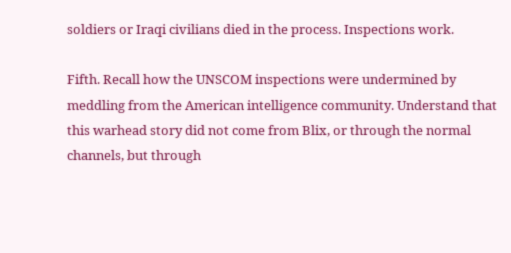soldiers or Iraqi civilians died in the process. Inspections work.

Fifth. Recall how the UNSCOM inspections were undermined by meddling from the American intelligence community. Understand that this warhead story did not come from Blix, or through the normal channels, but through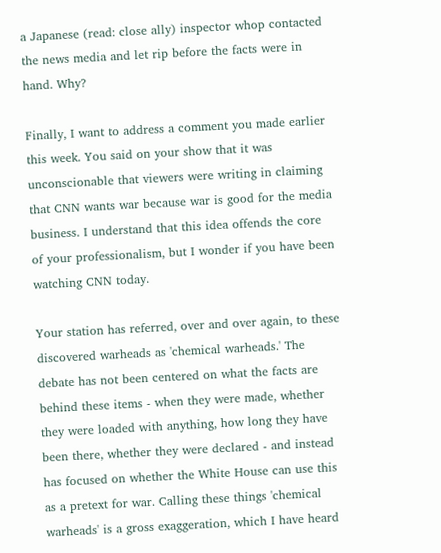a Japanese (read: close ally) inspector whop contacted the news media and let rip before the facts were in hand. Why?

Finally, I want to address a comment you made earlier this week. You said on your show that it was unconscionable that viewers were writing in claiming that CNN wants war because war is good for the media business. I understand that this idea offends the core of your professionalism, but I wonder if you have been watching CNN today.

Your station has referred, over and over again, to these discovered warheads as 'chemical warheads.' The debate has not been centered on what the facts are behind these items - when they were made, whether they were loaded with anything, how long they have been there, whether they were declared - and instead has focused on whether the White House can use this as a pretext for war. Calling these things 'chemical warheads' is a gross exaggeration, which I have heard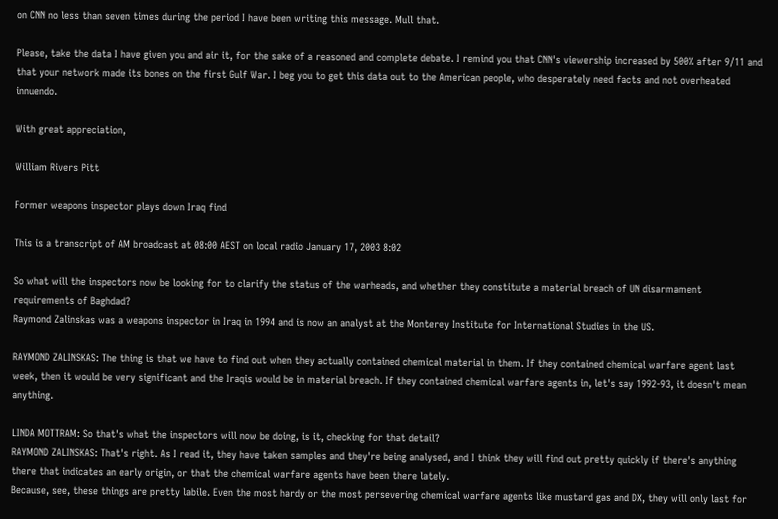on CNN no less than seven times during the period I have been writing this message. Mull that.

Please, take the data I have given you and air it, for the sake of a reasoned and complete debate. I remind you that CNN's viewership increased by 500% after 9/11 and that your network made its bones on the first Gulf War. I beg you to get this data out to the American people, who desperately need facts and not overheated innuendo.

With great appreciation,

William Rivers Pitt

Former weapons inspector plays down Iraq find

This is a transcript of AM broadcast at 08:00 AEST on local radio January 17, 2003 8:02

So what will the inspectors now be looking for to clarify the status of the warheads, and whether they constitute a material breach of UN disarmament requirements of Baghdad?
Raymond Zalinskas was a weapons inspector in Iraq in 1994 and is now an analyst at the Monterey Institute for International Studies in the US.

RAYMOND ZALINSKAS: The thing is that we have to find out when they actually contained chemical material in them. If they contained chemical warfare agent last week, then it would be very significant and the Iraqis would be in material breach. If they contained chemical warfare agents in, let's say 1992-93, it doesn't mean anything.

LINDA MOTTRAM: So that's what the inspectors will now be doing, is it, checking for that detail?
RAYMOND ZALINSKAS: That's right. As I read it, they have taken samples and they're being analysed, and I think they will find out pretty quickly if there's anything there that indicates an early origin, or that the chemical warfare agents have been there lately.
Because, see, these things are pretty labile. Even the most hardy or the most persevering chemical warfare agents like mustard gas and DX, they will only last for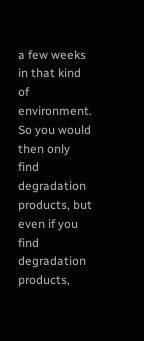a few weeks in that kind of environment.
So you would then only find degradation products, but even if you find degradation products,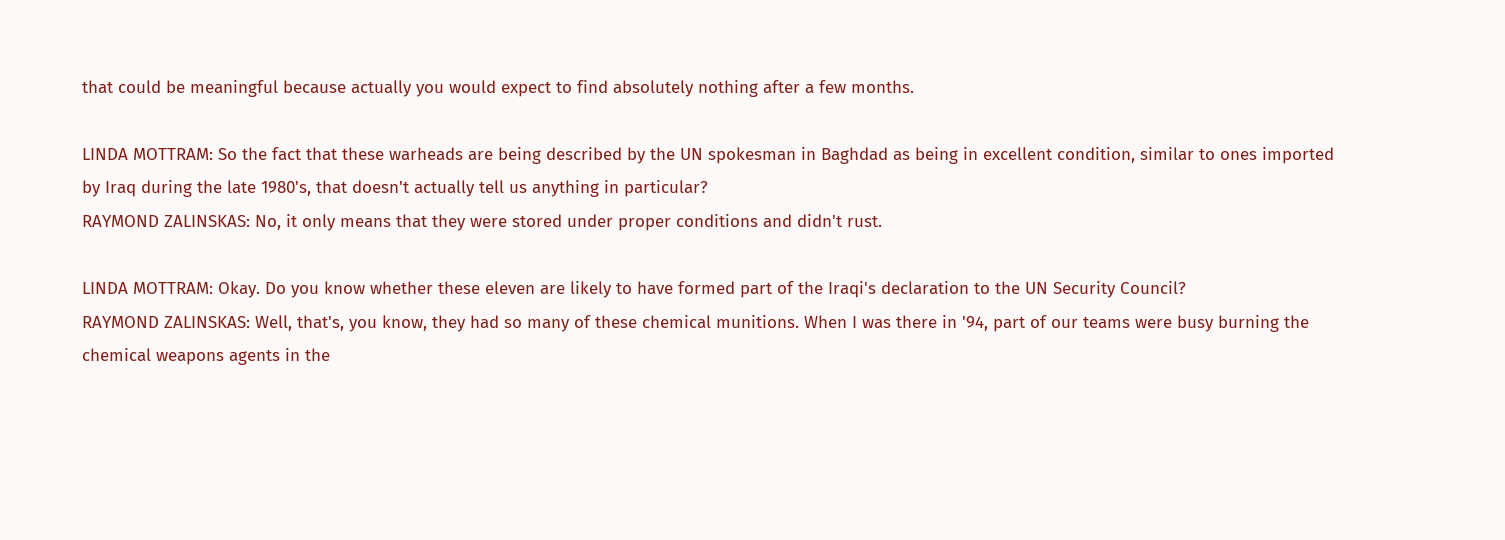that could be meaningful because actually you would expect to find absolutely nothing after a few months.

LINDA MOTTRAM: So the fact that these warheads are being described by the UN spokesman in Baghdad as being in excellent condition, similar to ones imported by Iraq during the late 1980's, that doesn't actually tell us anything in particular?
RAYMOND ZALINSKAS: No, it only means that they were stored under proper conditions and didn't rust.

LINDA MOTTRAM: Okay. Do you know whether these eleven are likely to have formed part of the Iraqi's declaration to the UN Security Council?
RAYMOND ZALINSKAS: Well, that's, you know, they had so many of these chemical munitions. When I was there in '94, part of our teams were busy burning the chemical weapons agents in the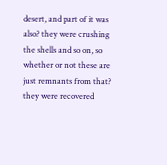desert, and part of it was also? they were crushing the shells and so on, so whether or not these are just remnants from that? they were recovered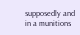supposedly and in a munitions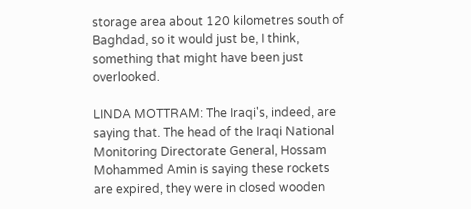storage area about 120 kilometres south of Baghdad, so it would just be, I think, something that might have been just overlooked.

LINDA MOTTRAM: The Iraqi's, indeed, are saying that. The head of the Iraqi National Monitoring Directorate General, Hossam Mohammed Amin is saying these rockets are expired, they were in closed wooden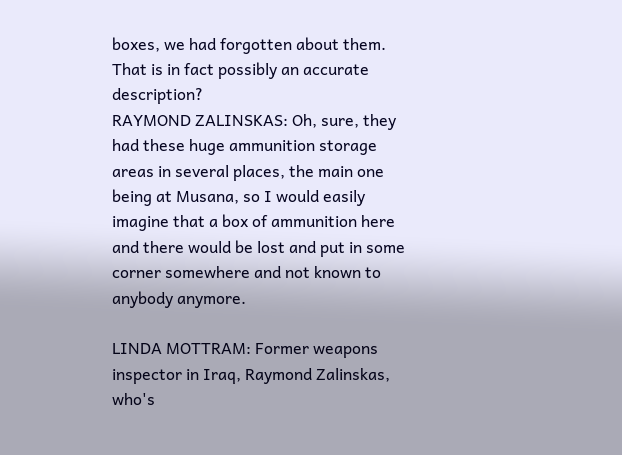boxes, we had forgotten about them. That is in fact possibly an accurate description?
RAYMOND ZALINSKAS: Oh, sure, they had these huge ammunition storage areas in several places, the main one being at Musana, so I would easily imagine that a box of ammunition here and there would be lost and put in some corner somewhere and not known to anybody anymore.

LINDA MOTTRAM: Former weapons inspector in Iraq, Raymond Zalinskas, who's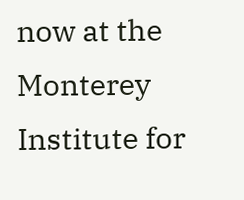now at the Monterey Institute for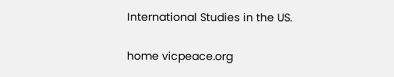International Studies in the US.

home vicpeace.org